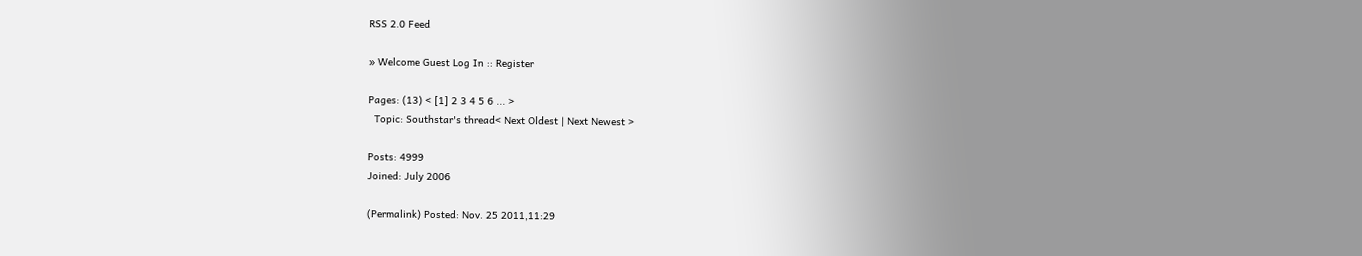RSS 2.0 Feed

» Welcome Guest Log In :: Register

Pages: (13) < [1] 2 3 4 5 6 ... >
  Topic: Southstar's thread< Next Oldest | Next Newest >

Posts: 4999
Joined: July 2006

(Permalink) Posted: Nov. 25 2011,11:29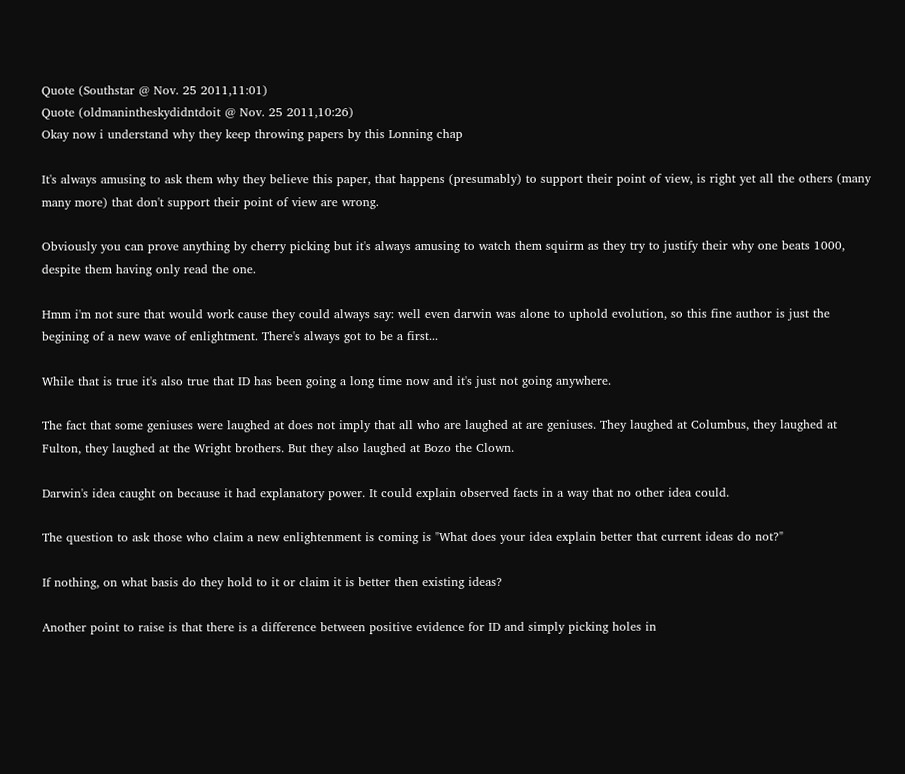Quote (Southstar @ Nov. 25 2011,11:01)
Quote (oldmanintheskydidntdoit @ Nov. 25 2011,10:26)
Okay now i understand why they keep throwing papers by this Lonning chap

It's always amusing to ask them why they believe this paper, that happens (presumably) to support their point of view, is right yet all the others (many many more) that don't support their point of view are wrong.

Obviously you can prove anything by cherry picking but it's always amusing to watch them squirm as they try to justify their why one beats 1000, despite them having only read the one.

Hmm i'm not sure that would work cause they could always say: well even darwin was alone to uphold evolution, so this fine author is just the begining of a new wave of enlightment. There's always got to be a first...

While that is true it's also true that ID has been going a long time now and it's just not going anywhere.

The fact that some geniuses were laughed at does not imply that all who are laughed at are geniuses. They laughed at Columbus, they laughed at Fulton, they laughed at the Wright brothers. But they also laughed at Bozo the Clown.

Darwin's idea caught on because it had explanatory power. It could explain observed facts in a way that no other idea could.

The question to ask those who claim a new enlightenment is coming is "What does your idea explain better that current ideas do not?"

If nothing, on what basis do they hold to it or claim it is better then existing ideas?

Another point to raise is that there is a difference between positive evidence for ID and simply picking holes in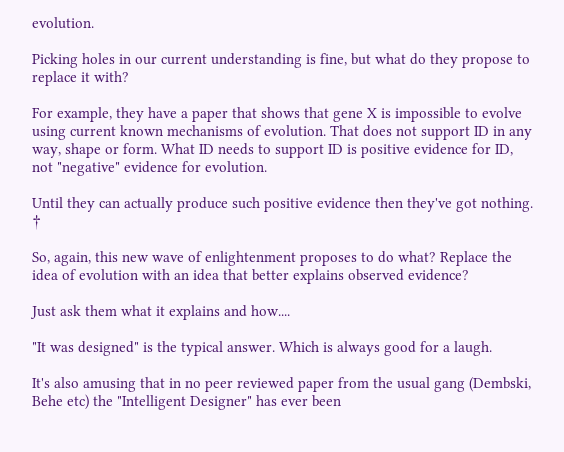evolution.

Picking holes in our current understanding is fine, but what do they propose to replace it with?

For example, they have a paper that shows that gene X is impossible to evolve using current known mechanisms of evolution. That does not support ID in any way, shape or form. What ID needs to support ID is positive evidence for ID, not "negative" evidence for evolution.

Until they can actually produce such positive evidence then they've got nothing. †

So, again, this new wave of enlightenment proposes to do what? Replace the idea of evolution with an idea that better explains observed evidence?

Just ask them what it explains and how....

"It was designed" is the typical answer. Which is always good for a laugh.

It's also amusing that in no peer reviewed paper from the usual gang (Dembski, Behe etc) the "Intelligent Designer" has ever been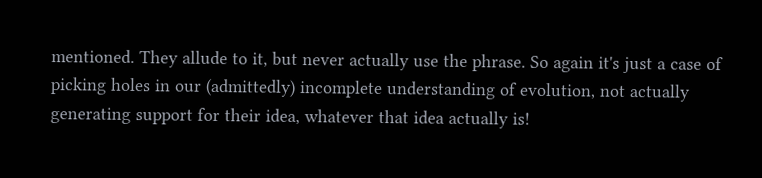mentioned. They allude to it, but never actually use the phrase. So again it's just a case of picking holes in our (admittedly) incomplete understanding of evolution, not actually generating support for their idea, whatever that idea actually is!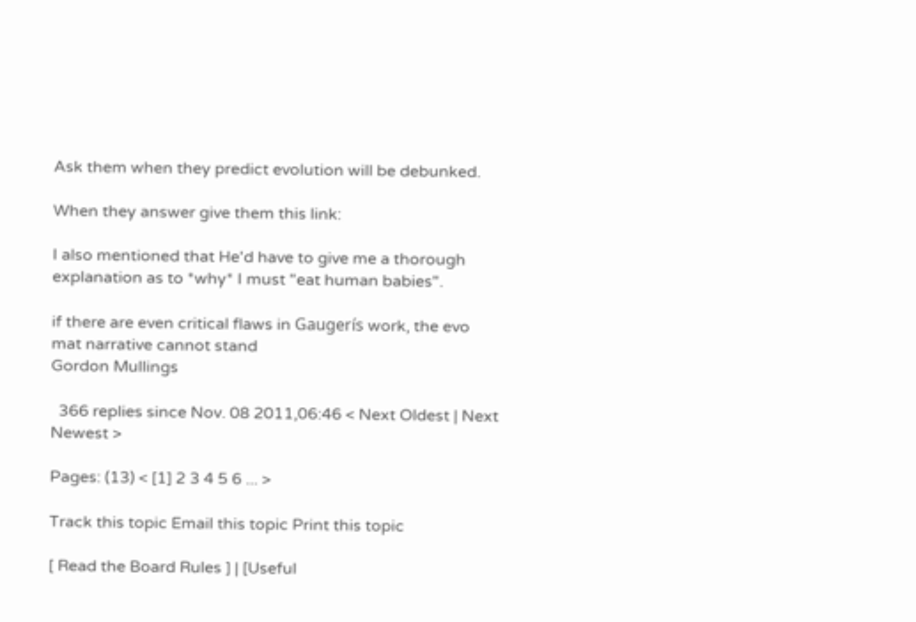Ask them when they predict evolution will be debunked.

When they answer give them this link:

I also mentioned that He'd have to give me a thorough explanation as to *why* I must "eat human babies".

if there are even critical flaws in Gaugerís work, the evo mat narrative cannot stand
Gordon Mullings

  366 replies since Nov. 08 2011,06:46 < Next Oldest | Next Newest >

Pages: (13) < [1] 2 3 4 5 6 ... >

Track this topic Email this topic Print this topic

[ Read the Board Rules ] | [Useful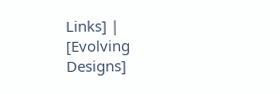Links] | [Evolving Designs]